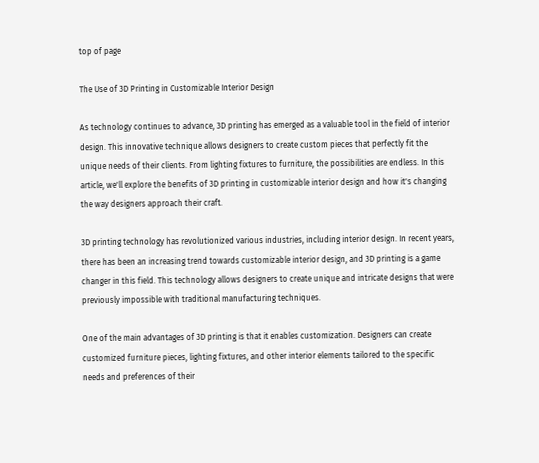top of page

The Use of 3D Printing in Customizable Interior Design

As technology continues to advance, 3D printing has emerged as a valuable tool in the field of interior design. This innovative technique allows designers to create custom pieces that perfectly fit the unique needs of their clients. From lighting fixtures to furniture, the possibilities are endless. In this article, we'll explore the benefits of 3D printing in customizable interior design and how it's changing the way designers approach their craft.

3D printing technology has revolutionized various industries, including interior design. In recent years, there has been an increasing trend towards customizable interior design, and 3D printing is a game changer in this field. This technology allows designers to create unique and intricate designs that were previously impossible with traditional manufacturing techniques.

One of the main advantages of 3D printing is that it enables customization. Designers can create customized furniture pieces, lighting fixtures, and other interior elements tailored to the specific needs and preferences of their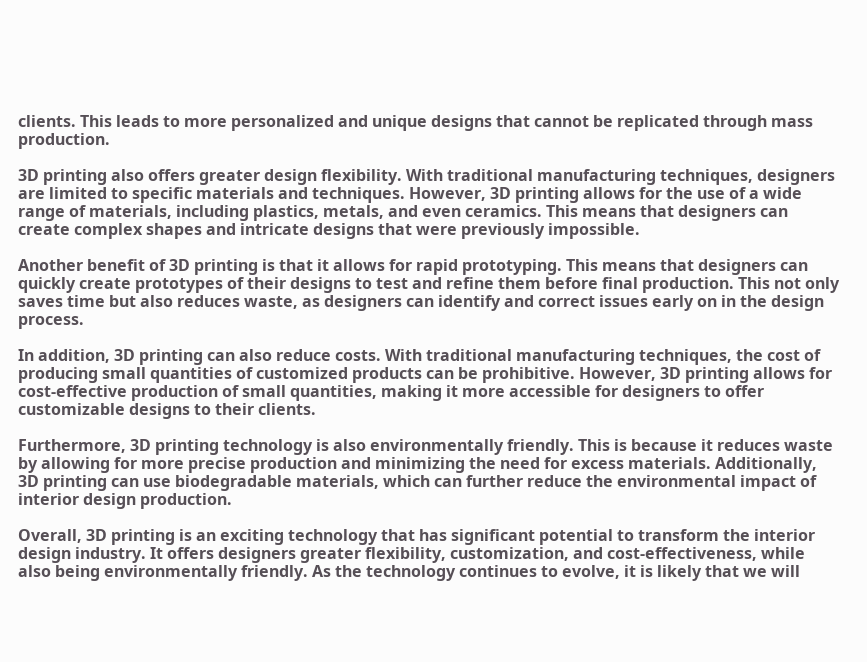clients. This leads to more personalized and unique designs that cannot be replicated through mass production.

3D printing also offers greater design flexibility. With traditional manufacturing techniques, designers are limited to specific materials and techniques. However, 3D printing allows for the use of a wide range of materials, including plastics, metals, and even ceramics. This means that designers can create complex shapes and intricate designs that were previously impossible.

Another benefit of 3D printing is that it allows for rapid prototyping. This means that designers can quickly create prototypes of their designs to test and refine them before final production. This not only saves time but also reduces waste, as designers can identify and correct issues early on in the design process.

In addition, 3D printing can also reduce costs. With traditional manufacturing techniques, the cost of producing small quantities of customized products can be prohibitive. However, 3D printing allows for cost-effective production of small quantities, making it more accessible for designers to offer customizable designs to their clients.

Furthermore, 3D printing technology is also environmentally friendly. This is because it reduces waste by allowing for more precise production and minimizing the need for excess materials. Additionally, 3D printing can use biodegradable materials, which can further reduce the environmental impact of interior design production.

Overall, 3D printing is an exciting technology that has significant potential to transform the interior design industry. It offers designers greater flexibility, customization, and cost-effectiveness, while also being environmentally friendly. As the technology continues to evolve, it is likely that we will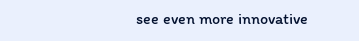see even more innovative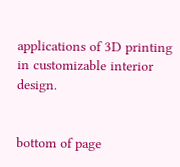applications of 3D printing in customizable interior design.


bottom of page